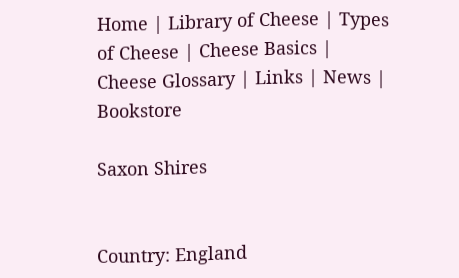Home | Library of Cheese | Types of Cheese | Cheese Basics | Cheese Glossary | Links | News | Bookstore

Saxon Shires


Country: England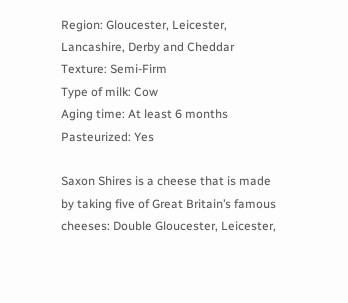Region: Gloucester, Leicester, Lancashire, Derby and Cheddar
Texture: Semi-Firm
Type of milk: Cow
Aging time: At least 6 months
Pasteurized: Yes

Saxon Shires is a cheese that is made by taking five of Great Britain’s famous cheeses: Double Gloucester, Leicester,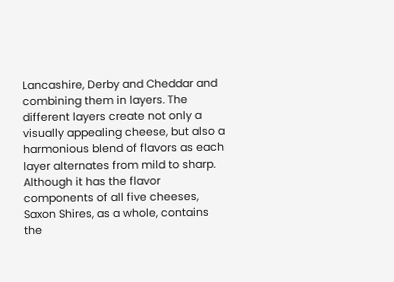Lancashire, Derby and Cheddar and combining them in layers. The different layers create not only a visually appealing cheese, but also a harmonious blend of flavors as each layer alternates from mild to sharp.  Although it has the flavor components of all five cheeses, Saxon Shires, as a whole, contains the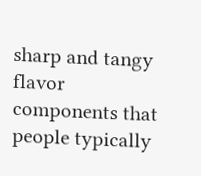sharp and tangy flavor components that people typically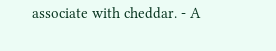associate with cheddar. - A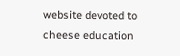website devoted to cheese education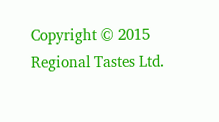Copyright © 2015 Regional Tastes Ltd.